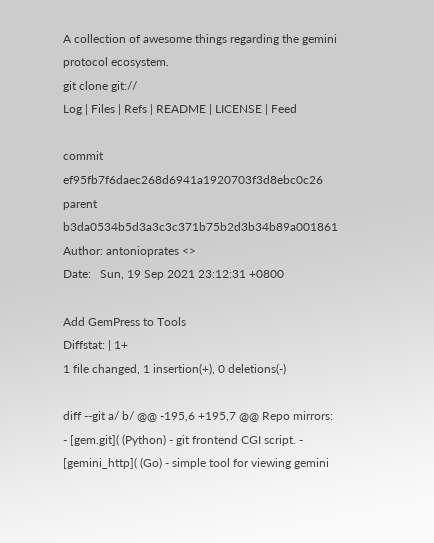A collection of awesome things regarding the gemini protocol ecosystem.
git clone git://
Log | Files | Refs | README | LICENSE | Feed

commit ef95fb7f6daec268d6941a1920703f3d8ebc0c26
parent b3da0534b5d3a3c3c371b75b2d3b34b89a001861
Author: antonioprates <>
Date:   Sun, 19 Sep 2021 23:12:31 +0800

Add GemPress to Tools
Diffstat: | 1+
1 file changed, 1 insertion(+), 0 deletions(-)

diff --git a/ b/ @@ -195,6 +195,7 @@ Repo mirrors: - [gem.git]( (Python) - git frontend CGI script. - [gemini_http]( (Go) - simple tool for viewing gemini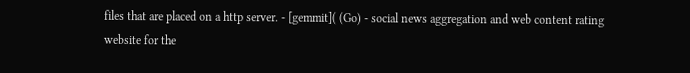files that are placed on a http server. - [gemmit]( (Go) - social news aggregation and web content rating website for the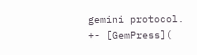gemini protocol. +- [GemPress](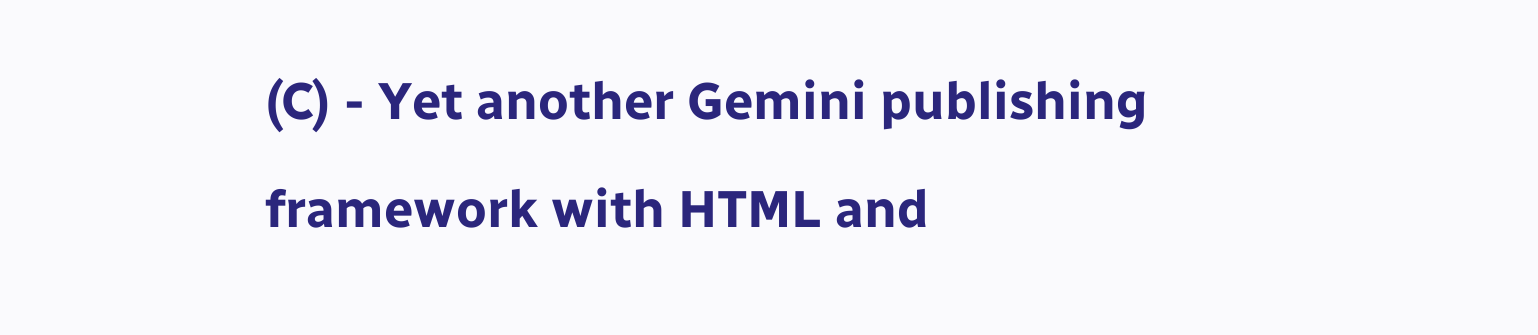(C) - Yet another Gemini publishing framework with HTML and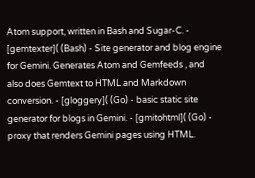Atom support, written in Bash and Sugar-C. - [gemtexter]( (Bash) - Site generator and blog engine for Gemini. Generates Atom and Gemfeeds , and also does Gemtext to HTML and Markdown conversion. - [gloggery]( (Go) - basic static site generator for blogs in Gemini. - [gmitohtml]( (Go) - proxy that renders Gemini pages using HTML.